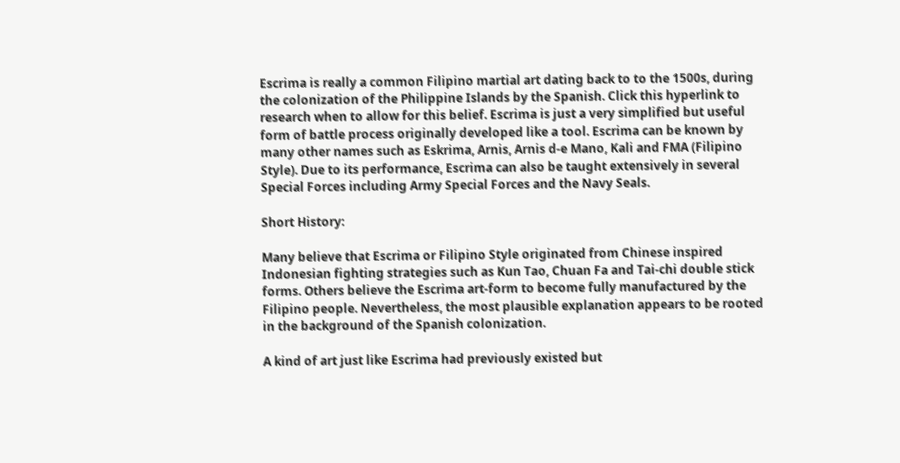Escrima is really a common Filipino martial art dating back to to the 1500s, during the colonization of the Philippine Islands by the Spanish. Click this hyperlink to research when to allow for this belief. Escrima is just a very simplified but useful form of battle process originally developed like a tool. Escrima can be known by many other names such as Eskrima, Arnis, Arnis d-e Mano, Kali and FMA (Filipino Style). Due to its performance, Escrima can also be taught extensively in several Special Forces including Army Special Forces and the Navy Seals.

Short History:

Many believe that Escrima or Filipino Style originated from Chinese inspired Indonesian fighting strategies such as Kun Tao, Chuan Fa and Tai-chi double stick forms. Others believe the Escrima art-form to become fully manufactured by the Filipino people. Nevertheless, the most plausible explanation appears to be rooted in the background of the Spanish colonization.

A kind of art just like Escrima had previously existed but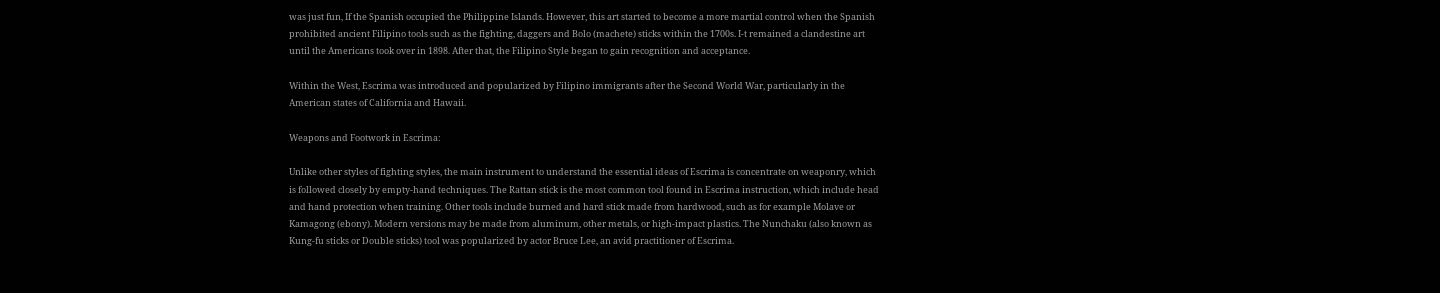was just fun, If the Spanish occupied the Philippine Islands. However, this art started to become a more martial control when the Spanish prohibited ancient Filipino tools such as the fighting, daggers and Bolo (machete) sticks within the 1700s. I-t remained a clandestine art until the Americans took over in 1898. After that, the Filipino Style began to gain recognition and acceptance.

Within the West, Escrima was introduced and popularized by Filipino immigrants after the Second World War, particularly in the American states of California and Hawaii.

Weapons and Footwork in Escrima:

Unlike other styles of fighting styles, the main instrument to understand the essential ideas of Escrima is concentrate on weaponry, which is followed closely by empty-hand techniques. The Rattan stick is the most common tool found in Escrima instruction, which include head and hand protection when training. Other tools include burned and hard stick made from hardwood, such as for example Molave or Kamagong (ebony). Modern versions may be made from aluminum, other metals, or high-impact plastics. The Nunchaku (also known as Kung-fu sticks or Double sticks) tool was popularized by actor Bruce Lee, an avid practitioner of Escrima.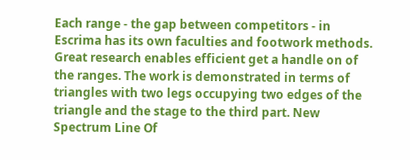Each range - the gap between competitors - in Escrima has its own faculties and footwork methods. Great research enables efficient get a handle on of the ranges. The work is demonstrated in terms of triangles with two legs occupying two edges of the triangle and the stage to the third part. New Spectrum Line Of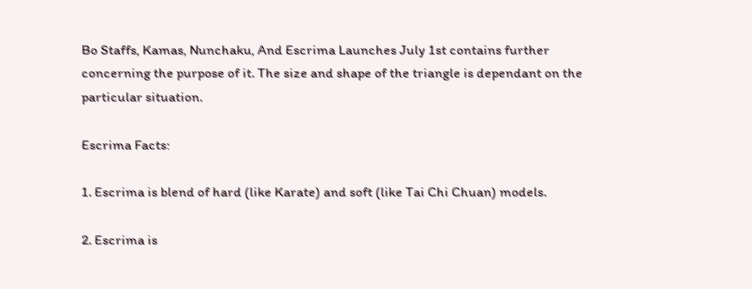Bo Staffs, Kamas, Nunchaku, And Escrima Launches July 1st contains further concerning the purpose of it. The size and shape of the triangle is dependant on the particular situation.

Escrima Facts:

1. Escrima is blend of hard (like Karate) and soft (like Tai Chi Chuan) models.

2. Escrima is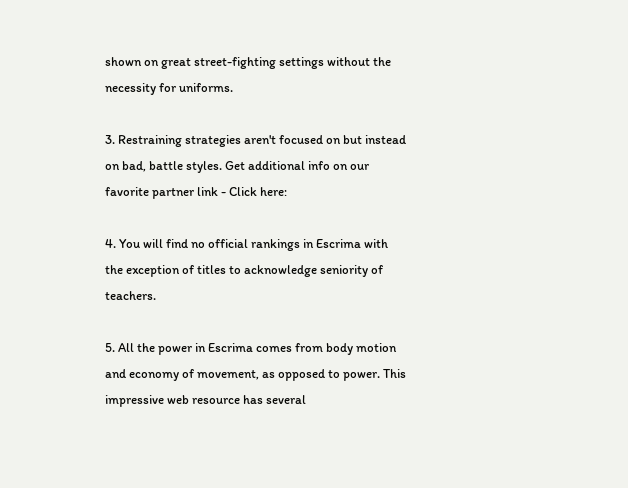shown on great street-fighting settings without the necessity for uniforms.

3. Restraining strategies aren't focused on but instead on bad, battle styles. Get additional info on our favorite partner link - Click here:

4. You will find no official rankings in Escrima with the exception of titles to acknowledge seniority of teachers.

5. All the power in Escrima comes from body motion and economy of movement, as opposed to power. This impressive web resource has several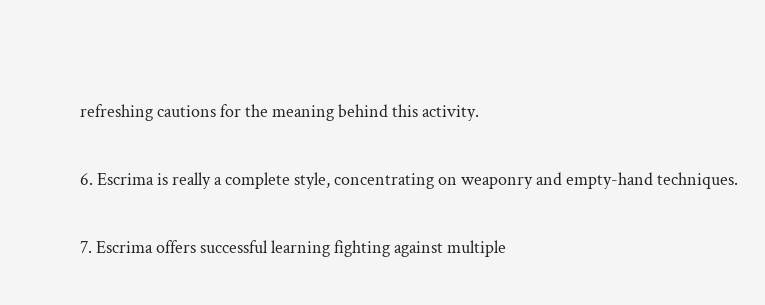refreshing cautions for the meaning behind this activity.

6. Escrima is really a complete style, concentrating on weaponry and empty-hand techniques.

7. Escrima offers successful learning fighting against multiple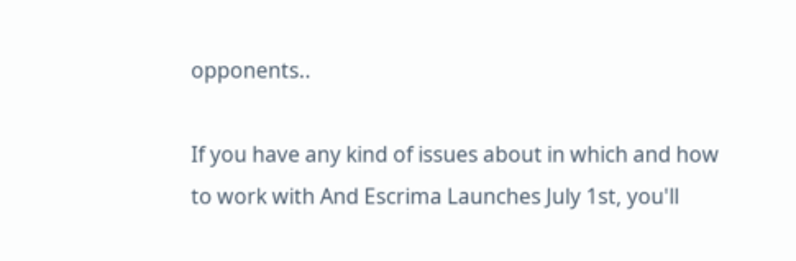opponents..

If you have any kind of issues about in which and how to work with And Escrima Launches July 1st, you'll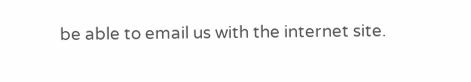be able to email us with the internet site.